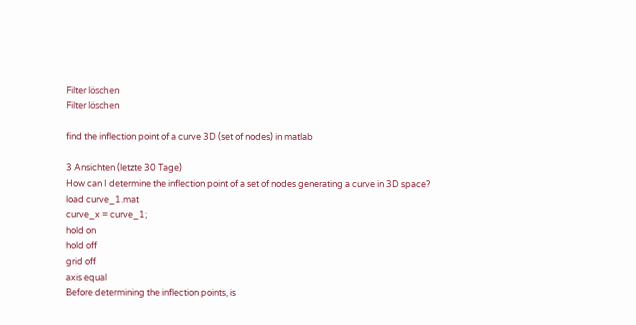Filter löschen
Filter löschen

find the inflection point of a curve 3D (set of nodes) in matlab

3 Ansichten (letzte 30 Tage)
How can I determine the inflection point of a set of nodes generating a curve in 3D space?
load curve_1.mat
curve_x = curve_1;
hold on
hold off
grid off
axis equal
Before determining the inflection points, is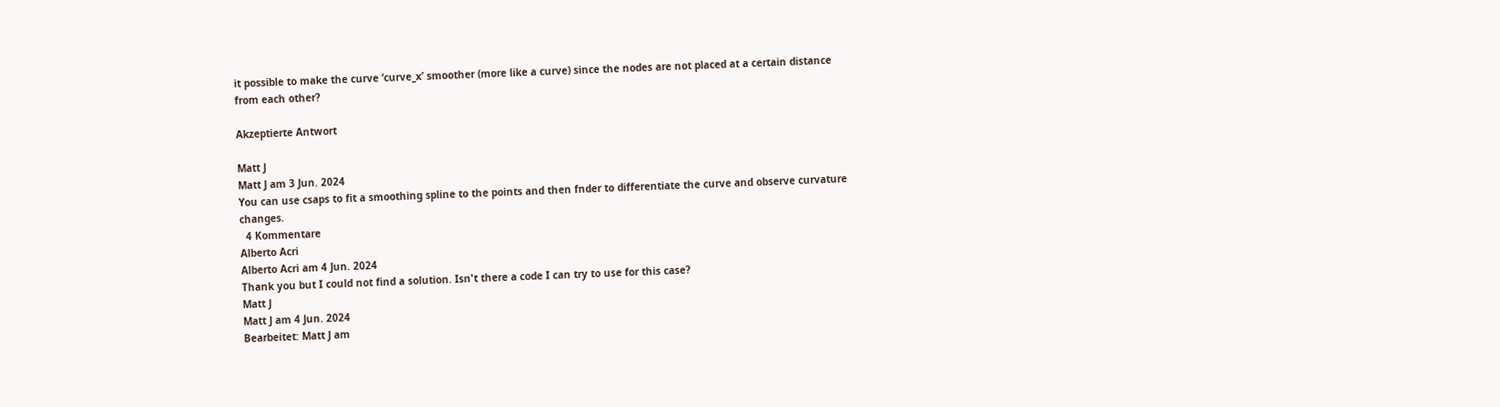it possible to make the curve ‘curve_x’ smoother (more like a curve) since the nodes are not placed at a certain distance from each other?

Akzeptierte Antwort

Matt J
Matt J am 3 Jun. 2024
You can use csaps to fit a smoothing spline to the points and then fnder to differentiate the curve and observe curvature changes.
  4 Kommentare
Alberto Acri
Alberto Acri am 4 Jun. 2024
Thank you but I could not find a solution. Isn't there a code I can try to use for this case?
Matt J
Matt J am 4 Jun. 2024
Bearbeitet: Matt J am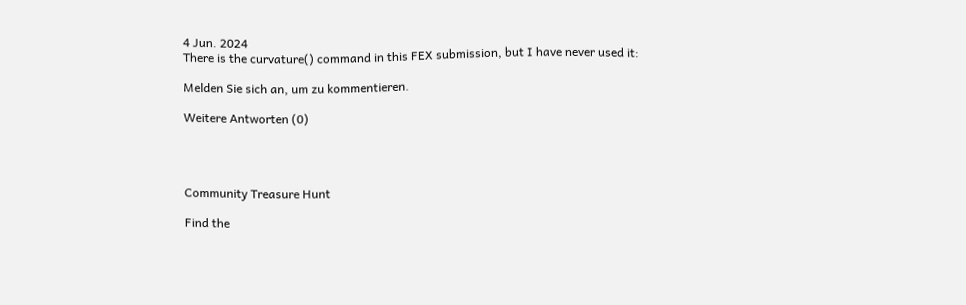4 Jun. 2024
There is the curvature() command in this FEX submission, but I have never used it:

Melden Sie sich an, um zu kommentieren.

Weitere Antworten (0)




Community Treasure Hunt

Find the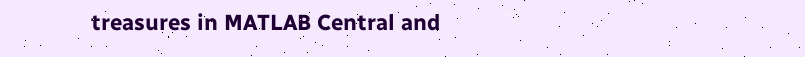treasures in MATLAB Central and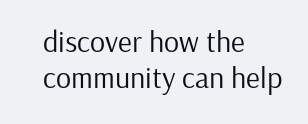discover how the community can help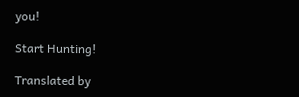you!

Start Hunting!

Translated by